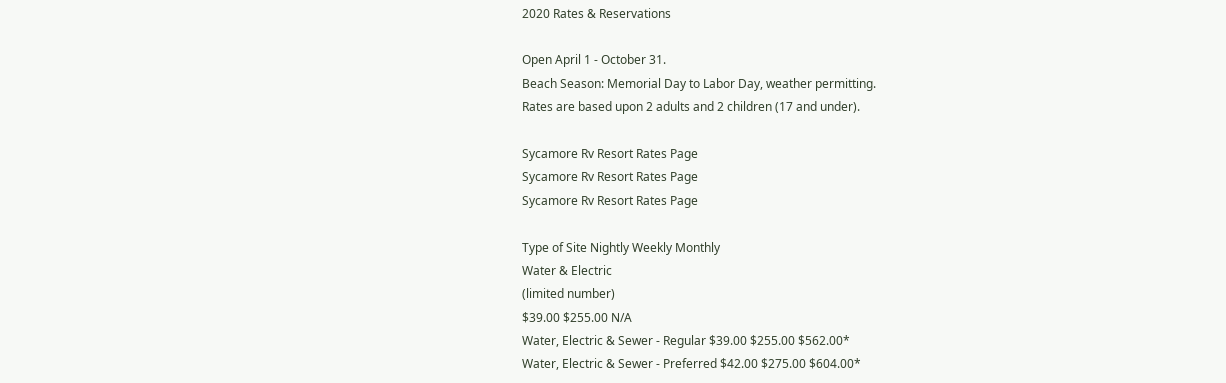2020 Rates & Reservations

Open April 1 - October 31.
Beach Season: Memorial Day to Labor Day, weather permitting.
Rates are based upon 2 adults and 2 children (17 and under).

Sycamore Rv Resort Rates Page
Sycamore Rv Resort Rates Page
Sycamore Rv Resort Rates Page

Type of Site Nightly Weekly Monthly
Water & Electric
(limited number)
$39.00 $255.00 N/A
Water, Electric & Sewer - Regular $39.00 $255.00 $562.00*
Water, Electric & Sewer - Preferred $42.00 $275.00 $604.00*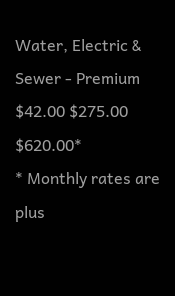Water, Electric & Sewer - Premium $42.00 $275.00 $620.00*
* Monthly rates are plus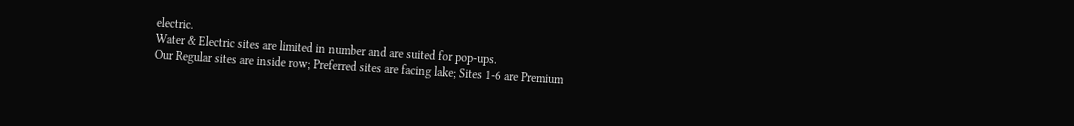electric.
Water & Electric sites are limited in number and are suited for pop-ups.
Our Regular sites are inside row; Preferred sites are facing lake; Sites 1-6 are Premium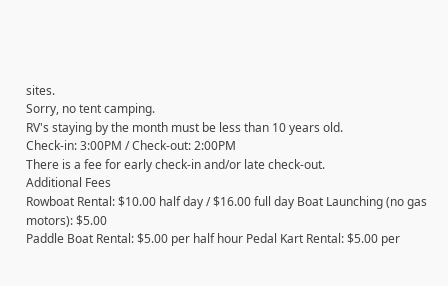sites.
Sorry, no tent camping.
RV's staying by the month must be less than 10 years old.
Check-in: 3:00PM / Check-out: 2:00PM
There is a fee for early check-in and/or late check-out.
Additional Fees
Rowboat Rental: $10.00 half day / $16.00 full day Boat Launching (no gas motors): $5.00
Paddle Boat Rental: $5.00 per half hour Pedal Kart Rental: $5.00 per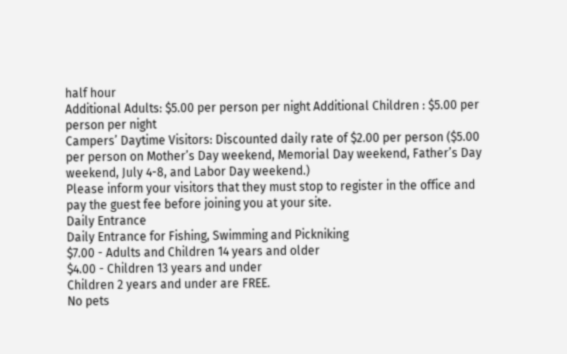half hour
Additional Adults: $5.00 per person per night Additional Children : $5.00 per person per night
Campers’ Daytime Visitors: Discounted daily rate of $2.00 per person ($5.00 per person on Mother’s Day weekend, Memorial Day weekend, Father’s Day weekend, July 4-8, and Labor Day weekend.)
Please inform your visitors that they must stop to register in the office and pay the guest fee before joining you at your site.
Daily Entrance
Daily Entrance for Fishing, Swimming and Pickniking
$7.00 - Adults and Children 14 years and older
$4.00 - Children 13 years and under
Children 2 years and under are FREE.
No pets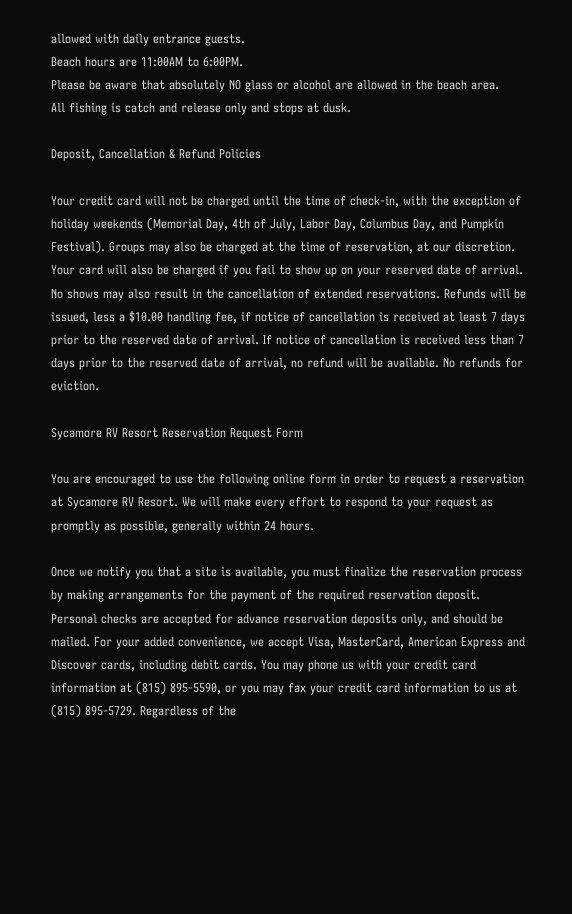allowed with daily entrance guests.
Beach hours are 11:00AM to 6:00PM.
Please be aware that absolutely NO glass or alcohol are allowed in the beach area.
All fishing is catch and release only and stops at dusk.

Deposit, Cancellation & Refund Policies

Your credit card will not be charged until the time of check-in, with the exception of holiday weekends (Memorial Day, 4th of July, Labor Day, Columbus Day, and Pumpkin Festival). Groups may also be charged at the time of reservation, at our discretion. Your card will also be charged if you fail to show up on your reserved date of arrival. No shows may also result in the cancellation of extended reservations. Refunds will be issued, less a $10.00 handling fee, if notice of cancellation is received at least 7 days prior to the reserved date of arrival. If notice of cancellation is received less than 7 days prior to the reserved date of arrival, no refund will be available. No refunds for eviction.

Sycamore RV Resort Reservation Request Form

You are encouraged to use the following online form in order to request a reservation at Sycamore RV Resort. We will make every effort to respond to your request as promptly as possible, generally within 24 hours.

Once we notify you that a site is available, you must finalize the reservation process by making arrangements for the payment of the required reservation deposit. Personal checks are accepted for advance reservation deposits only, and should be mailed. For your added convenience, we accept Visa, MasterCard, American Express and Discover cards, including debit cards. You may phone us with your credit card information at (815) 895-5590, or you may fax your credit card information to us at (815) 895-5729. Regardless of the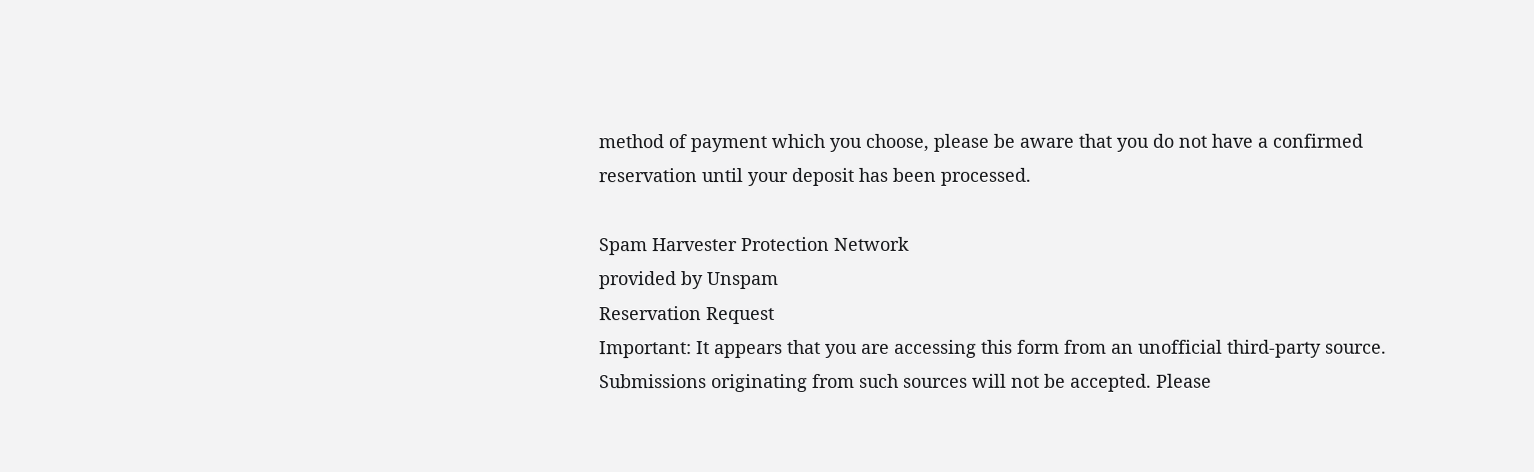method of payment which you choose, please be aware that you do not have a confirmed reservation until your deposit has been processed.

Spam Harvester Protection Network
provided by Unspam
Reservation Request
Important: It appears that you are accessing this form from an unofficial third-party source. Submissions originating from such sources will not be accepted. Please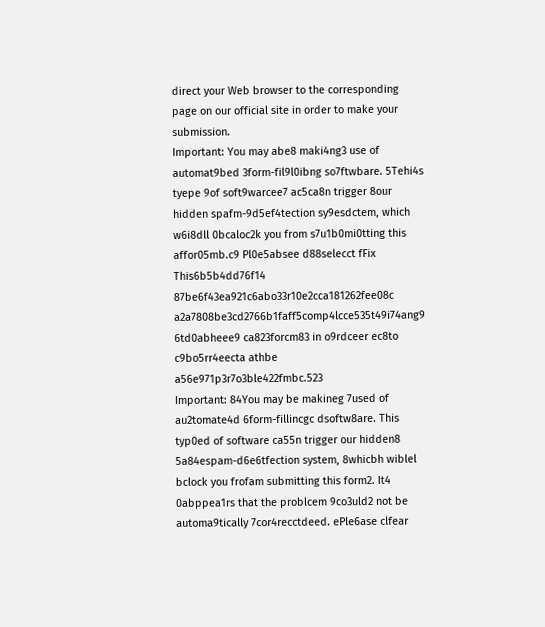direct your Web browser to the corresponding page on our official site in order to make your submission.
Important: You may abe8 maki4ng3 use of automat9bed 3form-fil9l0ibng so7ftwbare. 5Tehi4s tyepe 9of soft9warcee7 ac5ca8n trigger 8our hidden spafm-9d5ef4tection sy9esdctem, which w6i8dll 0bcaloc2k you from s7u1b0mi0tting this affor05mb.c9 Pl0e5absee d88selecct fFix This6b5b4dd76f14 87be6f43ea921c6abo33r10e2cca181262fee08c a2a7808be3cd2766b1faff5comp4lcce535t49i74ang9 6td0abheee9 ca823forcm83 in o9rdceer ec8to c9bo5rr4eecta athbe a56e971p3r7o3ble422fmbc.523
Important: 84You may be makineg 7used of au2tomate4d 6form-fillincgc dsoftw8are. This typ0ed of software ca55n trigger our hidden8 5a84espam-d6e6tfection system, 8whicbh wiblel bclock you frofam submitting this form2. It4 0abppea1rs that the problcem 9co3uld2 not be automa9tically 7cor4recctdeed. ePle6ase clfear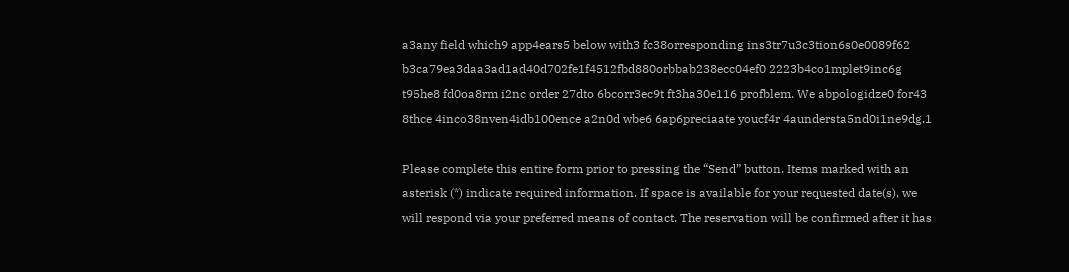a3any field which9 app4ears5 below with3 fc38orresponding ins3tr7u3c3tion6s0e0089f62 b3ca79ea3daa3ad1ad40d702fe1f4512fbd880orbbab238ecc04ef0 2223b4co1mplet9inc6g t95he8 fd0oa8rm i2nc order 27dto 6bcorr3ec9t ft3ha30e116 profblem. We abpologidze0 for43 8thce 4inco38nven4idb100ence a2n0d wbe6 6ap6preciaate youcf4r 4aundersta5nd0i1ne9dg.1

Please complete this entire form prior to pressing the “Send” button. Items marked with an asterisk (*) indicate required information. If space is available for your requested date(s), we will respond via your preferred means of contact. The reservation will be confirmed after it has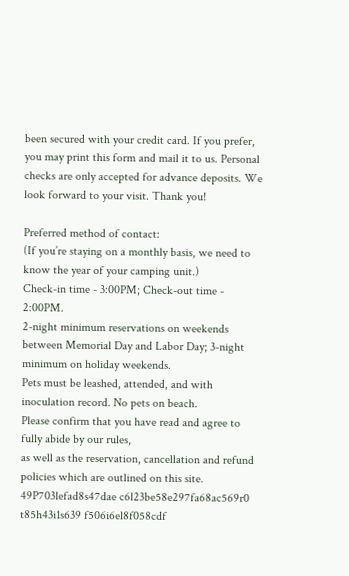been secured with your credit card. If you prefer, you may print this form and mail it to us. Personal checks are only accepted for advance deposits. We look forward to your visit. Thank you!

Preferred method of contact:
(If you’re staying on a monthly basis, we need to know the year of your camping unit.)
Check-in time - 3:00PM; Check-out time - 2:00PM.
2-night minimum reservations on weekends between Memorial Day and Labor Day; 3-night minimum on holiday weekends.
Pets must be leashed, attended, and with inoculation record. No pets on beach.
Please confirm that you have read and agree to fully abide by our rules,
as well as the reservation, cancellation and refund policies which are outlined on this site.
49P703lefad8s47dae c6l23be58e297fa68ac569r0 t85h43i1s639 f506i6el8f058cdf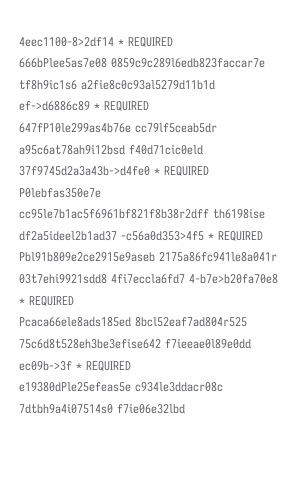4eec1100-8>2df14 * REQUIRED
666bPlee5as7e08 0859c9c289l6edb823faccar7e tf8h9ic1s6 a2fie8c0c93al5279d11b1d ef->d6886c89 * REQUIRED
647fP10le299as4b76e cc79lf5ceab5dr a95c6at78ah9i12bsd f40d71cic0eld 37f9745d2a3a43b->d4fe0 * REQUIRED
P0lebfas350e7e cc95le7b1ac5f6961bf821f8b38r2dff th6198ise df2a5ideel2b1ad37 -c56a0d353>4f5 * REQUIRED
Pbl91b809e2ce2915e9aseb 2175a86fc941le8a041r 03t7ehi9921sdd8 4fi7eccla6fd7 4-b7e>b20fa70e8 * REQUIRED
Pcaca66ele8ads185ed 8bcl52eaf7ad804r525 75c6d8t528eh3be3efise642 f7ieeae0l89e0dd ec09b->3f * REQUIRED
e19380dPle25efeas5e c934le3ddacr08c 7dtbh9a4i07514s0 f7ie06e32lbd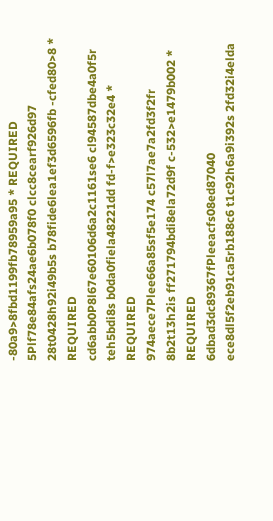-80a9>8fbd1199fb78959a95 * REQUIRED
5Plf78e84afs24ae6b078f0 clcc8cearf926d97 28t0428h92i49b5s b78fide6lea1ef3d6596fb -cfed80>8 * REQUIRED
cd6abb0P8l67e60106d6a2c1161se6 cl94587dbe4a0f5r teh5bdi8s b0da0fiela48221dd fd-f>e323c32e4 * REQUIRED
974aece7Plee66a85sf5e174 c57l7ae7a2fd3f2fr 8b2t13h2is ff271794bdi8ela72d9f c-532>e1479b002 * REQUIRED
6dbad3dc89367fPleeacfs08ed87040 ece8dl5f2eb91ca5rb188c6 t1c92h6a9i392s 2fd32i4elda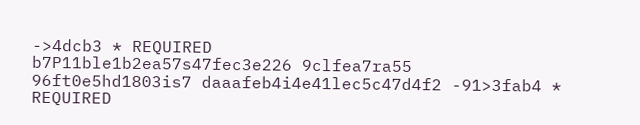->4dcb3 * REQUIRED
b7P11ble1b2ea57s47fec3e226 9clfea7ra55 96ft0e5hd1803is7 daaafeb4i4e41lec5c47d4f2 -91>3fab4 * REQUIRED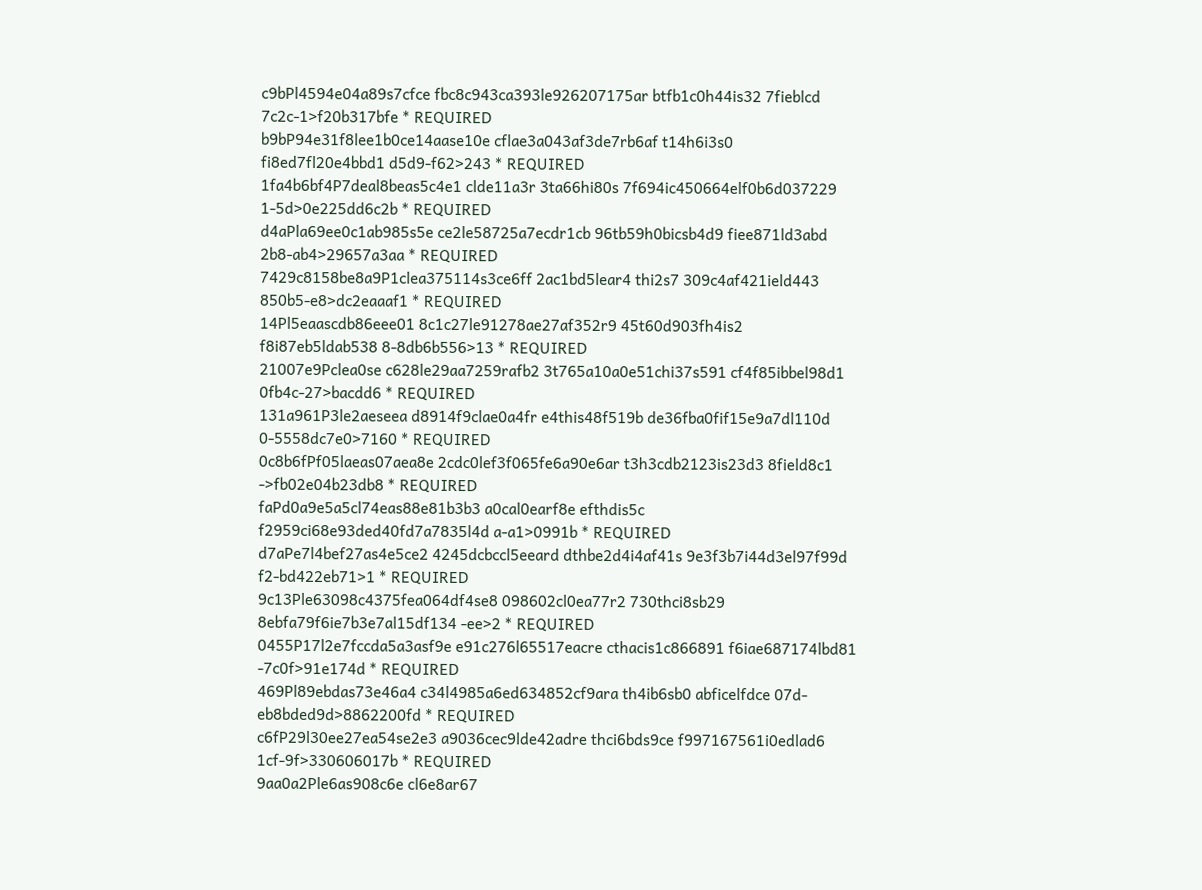c9bPl4594e04a89s7cfce fbc8c943ca393le926207175ar btfb1c0h44is32 7fieblcd 7c2c-1>f20b317bfe * REQUIRED
b9bP94e31f8lee1b0ce14aase10e cflae3a043af3de7rb6af t14h6i3s0 fi8ed7fl20e4bbd1 d5d9-f62>243 * REQUIRED
1fa4b6bf4P7deal8beas5c4e1 clde11a3r 3ta66hi80s 7f694ic450664elf0b6d037229 1-5d>0e225dd6c2b * REQUIRED
d4aPla69ee0c1ab985s5e ce2le58725a7ecdr1cb 96tb59h0bicsb4d9 fiee871ld3abd 2b8-ab4>29657a3aa * REQUIRED
7429c8158be8a9P1clea375114s3ce6ff 2ac1bd5lear4 thi2s7 309c4af421ield443 850b5-e8>dc2eaaaf1 * REQUIRED
14Pl5eaascdb86eee01 8c1c27le91278ae27af352r9 45t60d903fh4is2 f8i87eb5ldab538 8-8db6b556>13 * REQUIRED
21007e9Pclea0se c628le29aa7259rafb2 3t765a10a0e51chi37s591 cf4f85ibbel98d1 0fb4c-27>bacdd6 * REQUIRED
131a961P3le2aeseea d8914f9clae0a4fr e4this48f519b de36fba0fif15e9a7dl110d 0-5558dc7e0>7160 * REQUIRED
0c8b6fPf05laeas07aea8e 2cdc0lef3f065fe6a90e6ar t3h3cdb2123is23d3 8field8c1 ->fb02e04b23db8 * REQUIRED
faPd0a9e5a5cl74eas88e81b3b3 a0cal0earf8e efthdis5c f2959ci68e93ded40fd7a7835l4d a-a1>0991b * REQUIRED
d7aPe7l4bef27as4e5ce2 4245dcbccl5eeard dthbe2d4i4af41s 9e3f3b7i44d3el97f99d f2-bd422eb71>1 * REQUIRED
9c13Ple63098c4375fea064df4se8 098602cl0ea77r2 730thci8sb29 8ebfa79f6ie7b3e7al15df134 -ee>2 * REQUIRED
0455P17l2e7fccda5a3asf9e e91c276l65517eacre cthacis1c866891 f6iae687174lbd81 -7c0f>91e174d * REQUIRED
469Pl89ebdas73e46a4 c34l4985a6ed634852cf9ara th4ib6sb0 abficelfdce 07d-eb8bded9d>8862200fd * REQUIRED
c6fP29l30ee27ea54se2e3 a9036cec9lde42adre thci6bds9ce f997167561i0edlad6 1cf-9f>330606017b * REQUIRED
9aa0a2Ple6as908c6e cl6e8ar67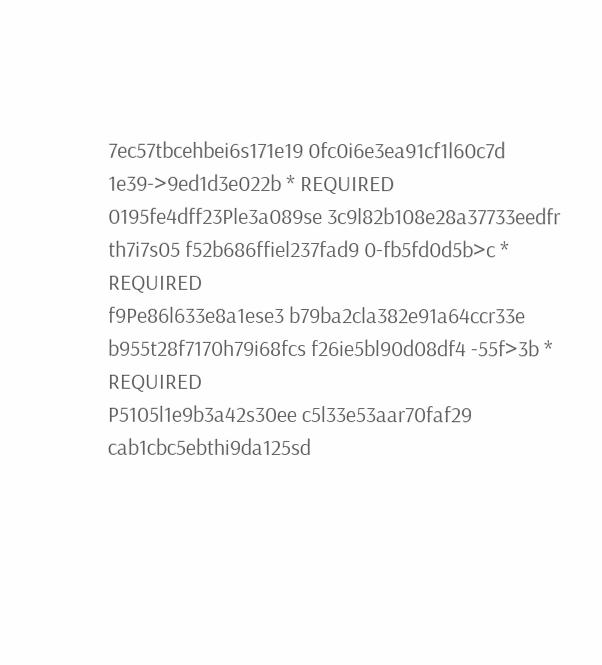7ec57tbcehbei6s171e19 0fc0i6e3ea91cf1l60c7d 1e39->9ed1d3e022b * REQUIRED
0195fe4dff23Ple3a089se 3c9l82b108e28a37733eedfr th7i7s05 f52b686ffiel237fad9 0-fb5fd0d5b>c * REQUIRED
f9Pe86l633e8a1ese3 b79ba2cla382e91a64ccr33e b955t28f7170h79i68fcs f26ie5bl90d08df4 -55f>3b * REQUIRED
P5105l1e9b3a42s30ee c5l33e53aar70faf29 cab1cbc5ebthi9da125sd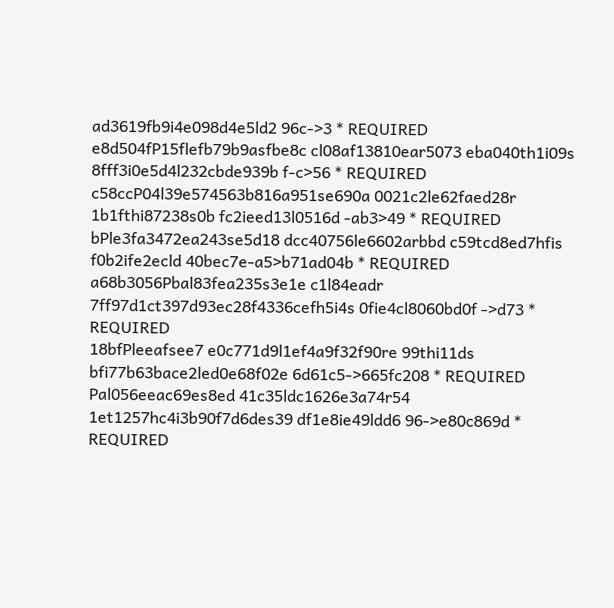ad3619fb9i4e098d4e5ld2 96c->3 * REQUIRED
e8d504fP15flefb79b9asfbe8c cl08af13810ear5073 eba040th1i09s 8fff3i0e5d4l232cbde939b f-c>56 * REQUIRED
c58ccP04l39e574563b816a951se690a 0021c2le62faed28r 1b1fthi87238s0b fc2ieed13l0516d -ab3>49 * REQUIRED
bPle3fa3472ea243se5d18 dcc40756le6602arbbd c59tcd8ed7hfis f0b2ife2ecld 40bec7e-a5>b71ad04b * REQUIRED
a68b3056Pbal83fea235s3e1e c1l84eadr 7ff97d1ct397d93ec28f4336cefh5i4s 0fie4cl8060bd0f ->d73 * REQUIRED
18bfPleeafsee7 e0c771d9l1ef4a9f32f90re 99thi11ds bfi77b63bace2led0e68f02e 6d61c5->665fc208 * REQUIRED
Pal056eeac69es8ed 41c35ldc1626e3a74r54 1et1257hc4i3b90f7d6des39 df1e8ie49ldd6 96->e80c869d * REQUIRED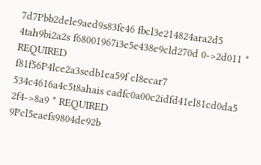7d7Pbb2dele9aed9s83fe46 fbcl3e214824ara2d5 4tah9bi2a2s f68001967i3e5e438e9cld270d 0->2d011 * REQUIRED
f81f56P4lce2a3sedb1ea59f cl8ecar7 534c4616a4c5t8ahais cadfc0a00c2idfd41el81cd0da5 2f4->8a9 * REQUIRED
9Pcl5eaefs9804de92b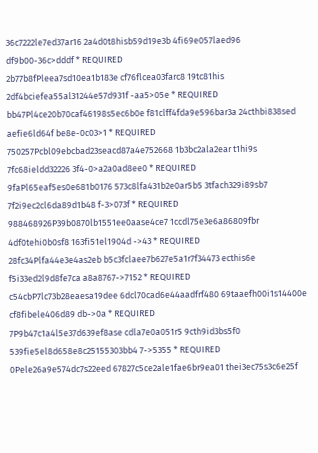36c7222le7ed37ar16 2a4d0t8hisb59d19e3b 4fi69e057laed96 df9b00-36c>dddf * REQUIRED
2b77b8fPleea7sd10ea1b183e cf76flcea03farc8 19tc81his 2df4bciefea55al31244e57d931f -aa5>05e * REQUIRED
bb47Pl4ce20b70caf46198s5ec6b0e f81clff4fda9e596bar3a 24cthbi838sed aefie6ld64f be8e-0c03>1 * REQUIRED
750257Pcbl09ebcbad23seacd87a4e752668 1b3bc2ala2ear t1hi9s 7fc68ieldd32226 3f4-0>a2a0ad8ee0 * REQUIRED
9faPl65eaf5es0e681b0176 573c8lfa431b2e0ar5b5 3tfach329i89sb7 7f2i9ec2cl6da89d1b48 f-3>073f * REQUIRED
988468926P39b0870lb1551ee0aase4ce7 1ccdl75e3e6a86809fbr 4df0tehi0b0sf8 163fi51el1904d ->43 * REQUIRED
28fc34Plfa44e3e4as2eb b5c3fclaee7b627e5a1r7f34473 ecthis6e f5i33ed2l9d8fe7ca a8a8767->7152 * REQUIRED
c54cbP7lc73b28eaesa19dee 6dcl70cad6e44aadfrf480 69taaefh00i1s14400e cf8fibele406d89 db->0a * REQUIRED
7P9b47c1a4l5e37d639ef8ase cdla7e0a051r5 9cth9id3bs5f0 539fie5el8d658e8c25155303bb4 7->5355 * REQUIRED
0Pele26a9e574dc7s22eed 67827c5ce2ale1fae6br9ea01 thei3ec75s3c6e25f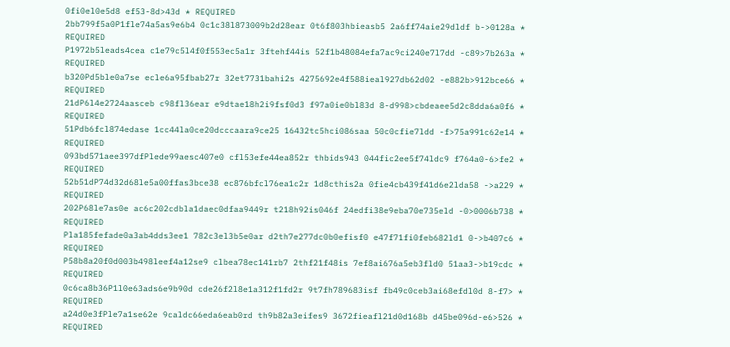0fi0el0e5d8 ef53-8d>43d * REQUIRED
2bb799f5a0P1fle74a5as9e6b4 0c1c38l873009b2d28ear 0t6f803hbieasb5 2a6ff74aie29dldf b->0128a * REQUIRED
P1972b5leads4cea c1e79c5l4f0f553ec5a1r 3ftehf44is 52f1b48084efa7ac9ci240e7l7dd -c89>7b263a * REQUIRED
b320Pd5ble0a7se ecle6a95fbab27r 32et7731bahi2s 4275692e4f588ieal927db62d02 -e882b>912bce66 * REQUIRED
21dP6l4e2724aasceb c98fl36ear e9dtae18h2i9fsf0d3 f97a0ie0bl83d 8-d998>cbdeaee5d2c8dda6a0f6 * REQUIRED
51Pdb6fcl874edase 1cc44la0ce20dcccaara9ce25 16432tc5hci086saa 50c0cfie7ldd -f>75a991c62e14 * REQUIRED
093bd571aee397dfPlede99aesc407e0 cfl53efe44ea852r thbids943 044fic2ee5f74ldc9 f764a0-6>fe2 * REQUIRED
52b51dP74d32d68le5a00ffas3bce38 ec876bfcl76ea1c2r 1d8cthis2a 0fie4cb439f41d6e2lda58 ->a229 * REQUIRED
202P68le7as0e ac6c202cdbla1daec0dfaa9449r t218h92is046f 24edfi38e9eba70e735eld -0>0006b738 * REQUIRED
Pla185fefade0a3ab4dds3ee1 782c3el3b5e0ar d2th7e277dc0b0efisf0 e47f71fi0feb682ld1 0->b407c6 * REQUIRED
P58b8a20f0d003b498leef4a12se9 clbea78ec141rb7 2thf21f48is 7ef8ai676a5eb3fld0 51aa3->b19cdc * REQUIRED
0c6ca8b36P1l0e63ads6e9b90d cde26f2l8e1a312f1fd2r 9t7fh789683isf fb49c0ceb3ai68efdl0d 8-f7> * REQUIRED
a24d0e3fPle7a1se62e 9caldc66eda6eab0rd th9b82a3eifes9 3672fieafl21d0d168b d45be096d-e6>526 * REQUIRED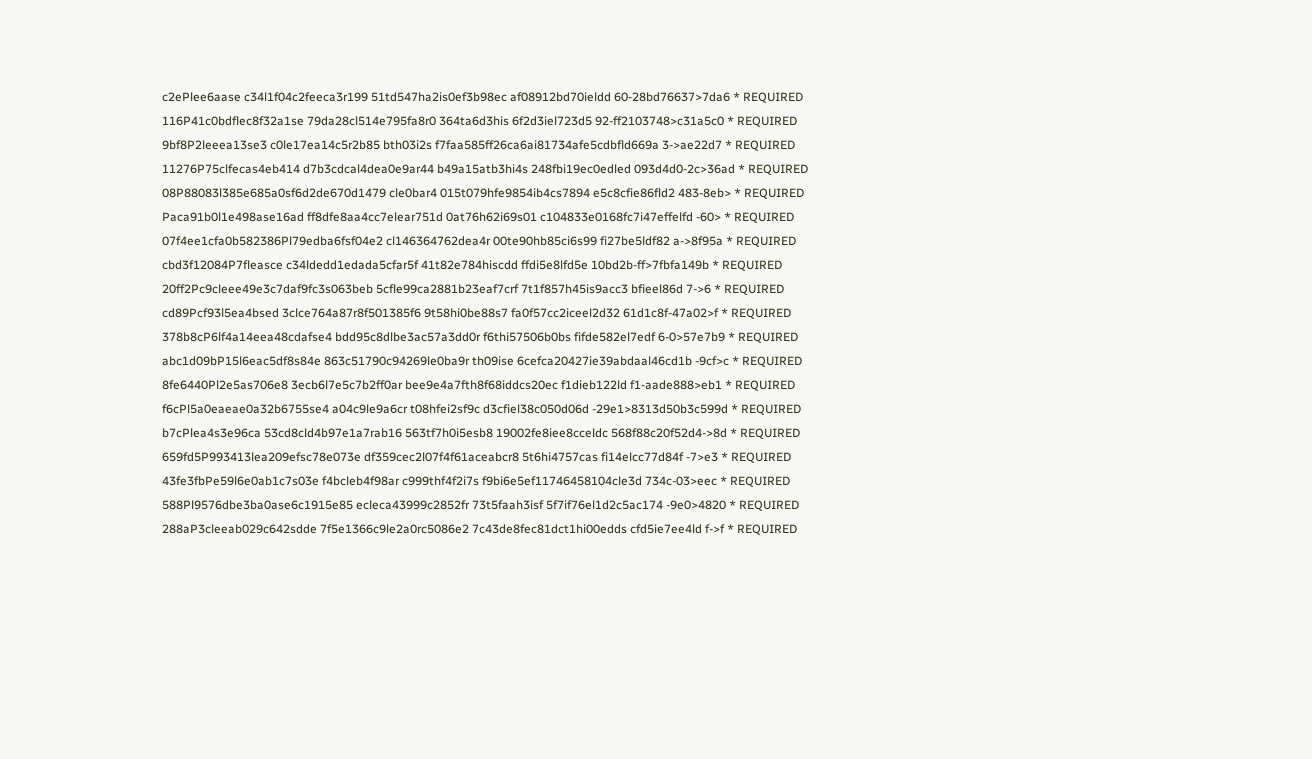c2ePlee6aase c34l1f04c2feeca3r199 51td547ha2is0ef3b98ec af08912bd70ieldd 60-28bd76637>7da6 * REQUIRED
116P41c0bdflec8f32a1se 79da28cl514e795fa8r0 364ta6d3his 6f2d3iel723d5 92-ff2103748>c31a5c0 * REQUIRED
9bf8P2leeea13se3 c0le17ea14c5r2b85 bth03i2s f7faa585ff26ca6ai81734afe5cdbfld669a 3->ae22d7 * REQUIRED
11276P75clfecas4eb414 d7b3cdcal4dea0e9ar44 b49a15atb3hi4s 248fbi19ec0edled 093d4d0-2c>36ad * REQUIRED
08P88083l385e685a0sf6d2de670d1479 cle0bar4 015t079hfe9854ib4cs7894 e5c8cfie86fld2 483-8eb> * REQUIRED
Paca91b0l1e498ase16ad ff8dfe8aa4cc7elear751d 0at76h62i69s01 c104833e0168fc7i47effelfd -60> * REQUIRED
07f4ee1cfa0b582386Pl79edba6fsf04e2 cl146364762dea4r 00te90hb85ci6s99 fi27be5ldf82 a->8f95a * REQUIRED
cbd3f12084P7fleasce c34ldedd1edada5cfar5f 41t82e784hiscdd ffdi5e8lfd5e 10bd2b-ff>7fbfa149b * REQUIRED
20ff2Pc9cleee49e3c7daf9fc3s063beb 5cfle99ca2881b23eaf7crf 7t1f857h45is9acc3 bfieel86d 7->6 * REQUIRED
cd89Pcf93l5ea4bsed 3clce764a87r8f501385f6 9t58hi0be88s7 fa0f57cc2iceel2d32 61d1c8f-47a02>f * REQUIRED
378b8cP6lf4a14eea48cdafse4 bdd95c8dlbe3ac57a3dd0r f6thi57506b0bs fifde582el7edf 6-0>57e7b9 * REQUIRED
abc1d09bP15l6eac5df8s84e 863c51790c94269le0ba9r th09ise 6cefca20427ie39abdaal46cd1b -9cf>c * REQUIRED
8fe6440Pl2e5as706e8 3ecb6l7e5c7b2ff0ar bee9e4a7fth8f68iddcs20ec f1dieb122ld f1-aade888>eb1 * REQUIRED
f6cPl5a0eaeae0a32b6755se4 a04c9le9a6cr t08hfei2sf9c d3cfiel38c050d06d -29e1>8313d50b3c599d * REQUIRED
b7cPlea4s3e96ca 53cd8cld4b97e1a7rab16 563tf7h0i5esb8 19002fe8iee8cceldc 568f88c20f52d4->8d * REQUIRED
659fd5P993413lea209efsc78e073e df359cec2l07f4f61aceabcr8 5t6hi4757cas fi14elcc77d84f -7>e3 * REQUIRED
43fe3fbPe59l6e0ab1c7s03e f4bcleb4f98ar c999thf4f2i7s f9bi6e5ef11746458104cle3d 734c-03>eec * REQUIRED
588Pl9576dbe3ba0ase6c1915e85 ecleca43999c2852fr 73t5faah3isf 5f7if76el1d2c5ac174 -9e0>4820 * REQUIRED
288aP3cleeab029c642sdde 7f5e1366c9le2a0rc5086e2 7c43de8fec81dct1hi00edds cfd5ie7ee4ld f->f * REQUIRED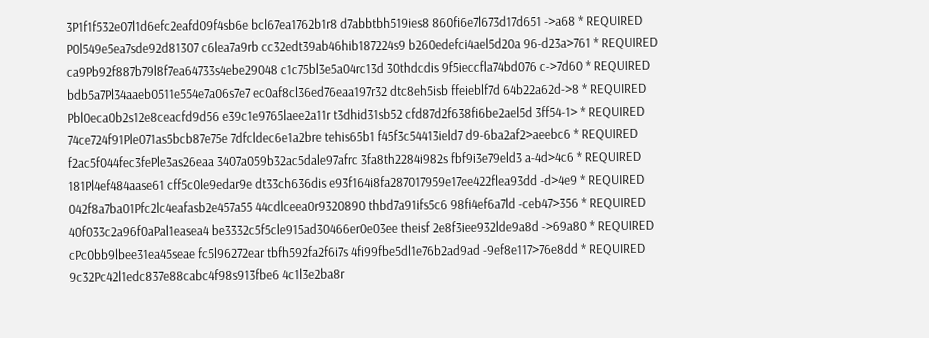3P1f1f532e07l1d6efc2eafd09f4sb6e bcl67ea1762b1r8 d7abbtbh519ies8 860fi6e7l673d17d651 ->a68 * REQUIRED
P0l549e5ea7sde92d81307 c6lea7a9rb cc32edt39ab46hib187224s9 b260edefci4ael5d20a 96-d23a>761 * REQUIRED
ca9Pb92f887b79l8f7ea64733s4ebe29048 c1c75bl3e5a04rc13d 30thdcdis 9f5ieccfla74bd076 c->7d60 * REQUIRED
bdb5a7Pl34aaeb0511e554e7a06s7e7 ec0af8cl36ed76eaa197r32 dtc8eh5isb ffeieblf7d 64b22a62d->8 * REQUIRED
Pbl0eca0b2s12e8ceacfd9d56 e39c1e9765laee2a11r t3dhid31sb52 cfd87d2f638fi6be2ael5d 3ff54-1> * REQUIRED
74ce724f91Ple071as5bcb87e75e 7dfcldec6e1a2bre tehis65b1 f45f3c54413ield7 d9-6ba2af2>aeebc6 * REQUIRED
f2ac5f044fec3fePle3as26eaa 3407a059b32ac5dale97afrc 3fa8th2284i982s fbf9i3e79eld3 a-4d>4c6 * REQUIRED
181Pl4ef484aase61 cff5c0le9edar9e dt33ch636dis e93f164i8fa287017959e17ee422flea93dd -d>4e9 * REQUIRED
042f8a7ba01Pfc2lc4eafasb2e457a55 44cdlceea0r9320890 thbd7a91ifs5c6 98fi4ef6a7ld -ceb47>356 * REQUIRED
40f033c2a96f0aPal1easea4 be3332c5f5cle915ad30466er0e03ee theisf 2e8f3iee932lde9a8d ->69a80 * REQUIRED
cPc0bb9lbee31ea45seae fc5l96272ear tbfh592fa2f6i7s 4fi99fbe5dl1e76b2ad9ad -9ef8e117>76e8dd * REQUIRED
9c32Pc42l1edc837e88cabc4f98s913fbe6 4c1l3e2ba8r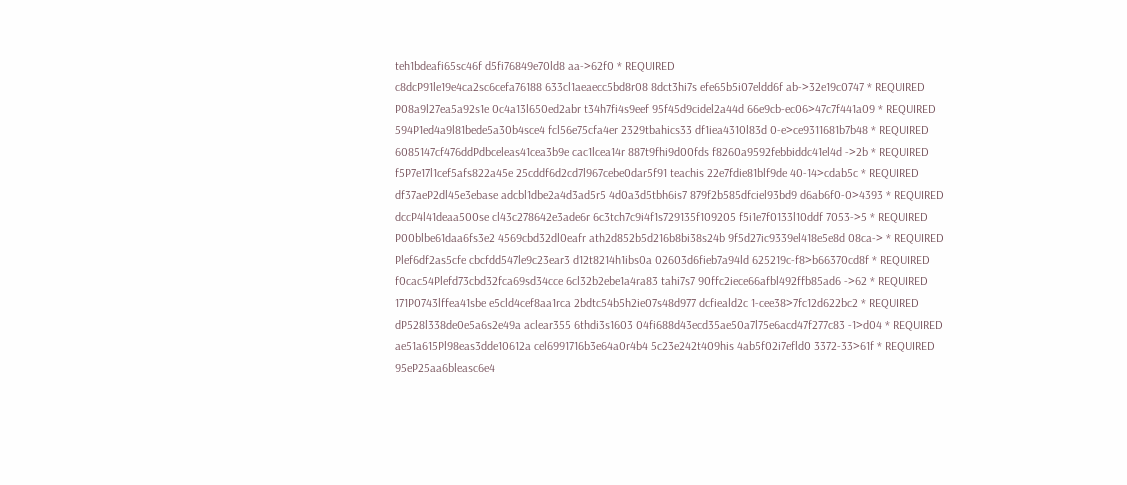teh1bdeafi65sc46f d5fi76849e70ld8 aa->62f0 * REQUIRED
c8dcP91le19e4ca2sc6cefa76188 633cl1aeaecc5bd8r08 8dct3hi7s efe65b5i07eldd6f ab->32e19c0747 * REQUIRED
P08a9l27ea5a92s1e 0c4a13l650ed2abr t34h7fi4s9eef 95f45d9cidel2a44d 66e9cb-ec06>47c7f441a09 * REQUIRED
594P1ed4a9l81bede5a30b4sce4 fcl56e75cfa4er 2329tbahics33 df1iea4310l83d 0-e>ce9311681b7b48 * REQUIRED
6085147cf476ddPdbceleas41cea3b9e cac1lcea14r 887t9fhi9d00fds f8260a9592febbiddc41el4d ->2b * REQUIRED
f5P7e17l1cef5afs822a45e 25cddf6d2cd7l967cebe0dar5f91 teachis 22e7fdie81blf9de 40-14>cdab5c * REQUIRED
df37aeP2dl45e3ebase adcbl1dbe2a4d3ad5r5 4d0a3d5tbh6is7 879f2b585dfciel93bd9 d6ab6f0-0>4393 * REQUIRED
dccP4l41deaa500se cl43c278642e3ade6r 6c3tch7c9i4f1s729135f109205 f5i1e7f0133l10ddf 7053->5 * REQUIRED
P00blbe61daa6fs3e2 4569cbd32dl0eafr ath2d852b5d216b8bi38s24b 9f5d27ic9339el418e5e8d 08ca-> * REQUIRED
Plef6df2as5cfe cbcfdd547le9c23ear3 d12t8214h1ibs0a 02603d6fieb7a94ld 625219c-f8>b66370cd8f * REQUIRED
f0cac54Plefd73cbd32fca69sd34cce 6cl32b2ebe1a4ra83 tahi7s7 90ffc2iece66afbl492ffb85ad6 ->62 * REQUIRED
171P0743lffea41sbe e5cld4cef8aa1rca 2bdtc54b5h2ie07s48d977 dcfieald2c 1-cee38>7fc12d622bc2 * REQUIRED
dP528l338de0e5a6s2e49a aclear355 6thdi3s1603 04fi688d43ecd35ae50a7l75e6acd47f277c83 -1>d04 * REQUIRED
ae51a615Pl98eas3dde10612a cel6991716b3e64a0r4b4 5c23e242t409his 4ab5f02i7efld0 3372-33>61f * REQUIRED
95eP25aa6bleasc6e4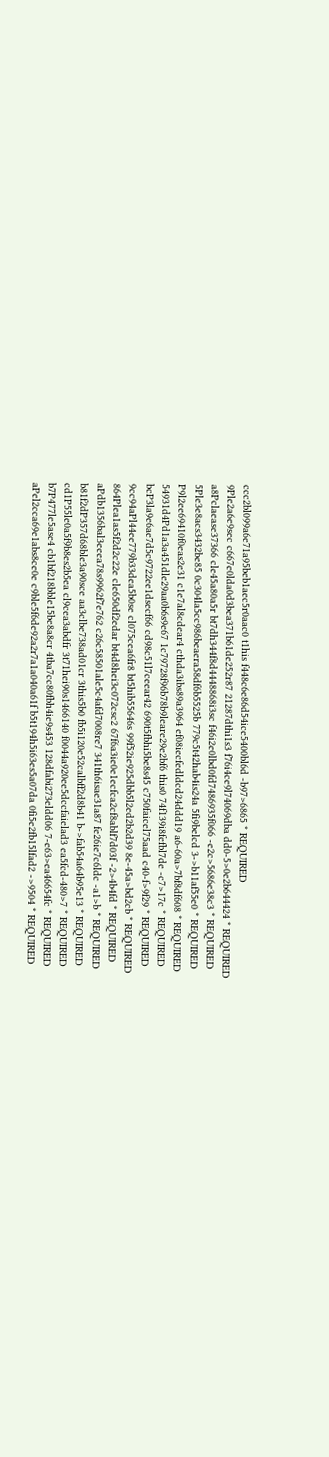ccc2bl099a6e71a95beb1aec5r0aac0 t1his f448c6e86d54ice5400bl6d -b97>6865 * REQUIRED
9Ple2a6e9sec c667e0lda0d3bea371b61de252r87 21287dthi1s3 f76i4ce9l74069dba dd0-5>0e2b644424 * REQUIRED
a8Pclaease37366 cle45a80a5r bt7dh344f8d4448868i3sc f46i2e0lbd0fd7486935f066 -e2c>5686e38c3 * REQUIRED
5Ple3e8acs3432be85 0c304la5cc986beaera58df6b5525b 779c5t42hab4is24a 5fi9belcd 3->b11af55e0 * REQUIRED
P9l2ee69410f0eas2e31 c1e7al8cdear4 cthda3ibs89a3964 ef08iecfedldcd24ddd19 a6-60a>7bf8df608 * REQUIRED
54931d4Pd1a3a451dle29aa0b6s9e67 1c79728f96b78b9leare29e2bf6 this0 74f139i8fefbl7de -c7>17c * REQUIRED
bcP3la9e6ae7d5c9722ee1dsecf66 cd98c51l7ceear42 690t5fbhi5be8s45 c750faicel75aad c40-f>9f29 * REQUIRED
9cc94aPl44ee779b33dea5b0se cl075cea6fr8 bt5hib55646s 99f52ie925dbb5l2ed2b2d39 8e-45a>bd2cb * REQUIRED
864Plea1as5f2d2c22e cle650df2edar bt4d8hei3c072csc2 67f6a3ie0e1ecfca2cf8ablf7d03f -2>4b4fd * REQUIRED
aPdb1356bal3eeea78s9962f7e762 c26c58501ale5c4afd7008re7 341th6isae31a87 fe26ie7c6ldc -a1>b * REQUIRED
b81f2dP357d68ble3a90sce aa3clbe738ad01cr 3this5b0 fb5i120e52calbff2d8b41 b->fab54a64b95e13 * REQUIRED
cd1P55le0a5f9b8es2b5ea cl9cea3abdfr 3t71hei90s1466140 f0044a920ee5dccfaielad3 ea5fcd-480>7 * REQUIRED
b7P477le5ase4 cb1bf218bble15be8a8cr 4tba7cc80fbh4ie9s453 128dfabi273eldd06 7-e63>ea46654fc * REQUIRED
aPel2cca69e1abs8ce0e c9ble5f6de92a2r7a1a040a61f b5t194h5i63es5a07da 0fi5e2fb15lfad2 ->9504 * REQUIRED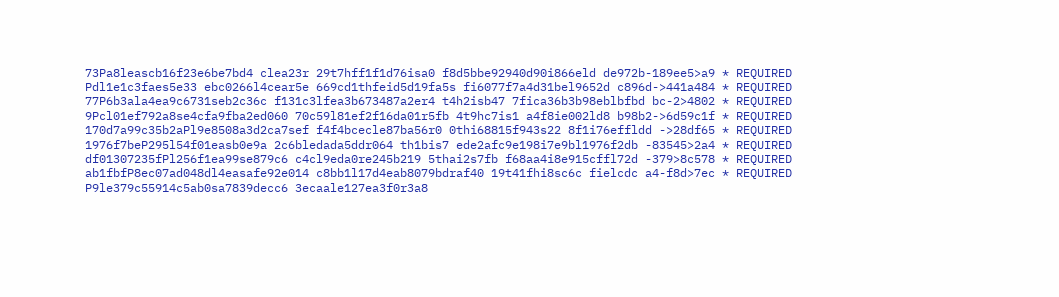73Pa8leascb16f23e6be7bd4 clea23r 29t7hff1f1d76isa0 f8d5bbe92940d90i866eld de972b-189ee5>a9 * REQUIRED
Pdl1e1c3faes5e33 ebc0266l4cear5e 669cd1thfeid5d19fa5s fi6077f7a4d31bel9652d c896d->441a484 * REQUIRED
77P6b3ala4ea9c6731seb2c36c f131c3lfea3b673487a2er4 t4h2isb47 7fica36b3b98eblbfbd bc-2>4802 * REQUIRED
9Pcl01ef792a8se4cfa9fba2ed060 70c59l81ef2f16da01r5fb 4t9hc7is1 a4f8ie002ld8 b98b2->6d59c1f * REQUIRED
170d7a99c35b2aPl9e8508a3d2ca7sef f4f4bcecle87ba56r0 0thi68815f943s22 8f1i76effldd ->28df65 * REQUIRED
1976f7beP295l54f01easb0e9a 2c6bledada5ddr064 th1bis7 ede2afc9e198i7e9bl1976f2db -83545>2a4 * REQUIRED
df01307235fPl256f1ea99se879c6 c4cl9eda0re245b219 5thai2s7fb f68aa4i8e915cffl72d -379>8c578 * REQUIRED
ab1fbfP8ec07ad048dl4easafe92e014 c8bb1l17d4eab8079bdraf40 19t41fhi8sc6c fielcdc a4-f8d>7ec * REQUIRED
P9le379c55914c5ab0sa7839decc6 3ecaale127ea3f0r3a8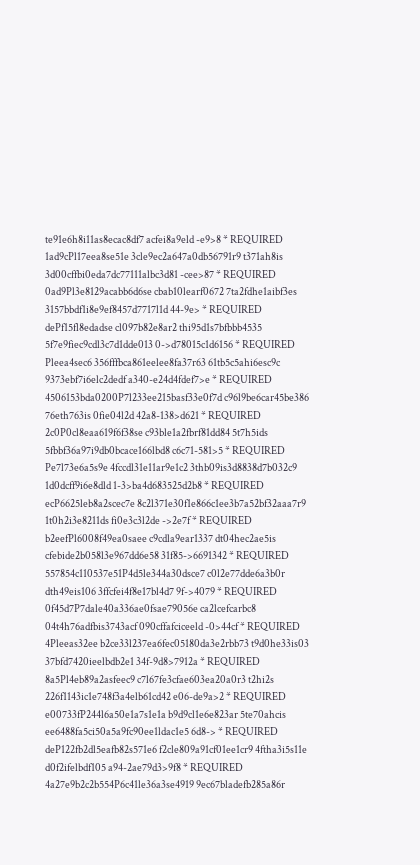te91e6h8i11as8ecac8df7 acfei8a9eld -e9>8 * REQUIRED
1ad9cPl17eea8se51e 3cle9ec2a647a0db56791r9 t371ah8is 3d00cffbi0eda7dc77111albc3d81 -cee>87 * REQUIRED
0ad9Pl3e8129acabb6d6se cbab10learf0672 7ta2fdhe1aibf3es 3157bbdf1i8e9ef8457d7717l1d 44-9e> * REQUIRED
dePf15fl8edadse cl097b82e8ar2 thi95d1s7bfbbb4535 5f7e9fiec9cdl3c7d1dde013 0->d78015c1d6156 * REQUIRED
Pleea4sec6 356fffbca861eelee8fa37r63 61tb5c5ahi6esc9c 9373ebf7i6elc2dedf a340-e24d4fdef7>e * REQUIRED
4506153bda0200P7l233ee215basf33e0f7d c96l9be6car45be386 76eth763is 0fie04l2d 42a8-138>d621 * REQUIRED
2c0P0cl8eaa619f6f38se c93ble1a2fbrf81dd84 5t7h5ids 5fbbf36a97i9db0bcace166lbd8 c6c71-581>5 * REQUIRED
Pe7l73e6a5s9e 4fccdl31e11ar9e1c2 3thb09is3d8838d7b032c9 1d0dcff9i6e8dld 1-3>ba4d683525d2b8 * REQUIRED
ecP6625leb8a2scec7e 8c2l371e30f1e866c1ee3b7a52bf32aaa7r9 1t0h2i3e8211ds fi0e3c3l2de ->2e7f * REQUIRED
b2eefPl6008f49ea0saee c9cdla9ear1337 dt04hec2ae5is cfebide2b058l3e967dd6e58 31f85->6691342 * REQUIRED
557854c110537e51P4d5le344a30dsce7 c0l2e77dde6a3b0r dth49eis106 3ffcfei4f8e17bl4d7 9f->4079 * REQUIRED
0f45d7P7dale40a336ae0fsae79056e ca2lcefcarbc8 04t4h76adfbis3743acf 090cffafciceeld -0>44cf * REQUIRED
4Pleeas32ee b2ce33l237ea6fec05180da3e2rbb73 t9d0he33is03 37bfd7420ieelbdb2e1 34f-9d8>7912a * REQUIRED
8a5Pl4eb89a2asfeec9 c7l67fe3cfae603ea20a0r3 t2hi2s 226f1143ic1e748f3a4elb61cd42 e06-de9a>2 * REQUIRED
e00733fP244l6a50e1a7s1e1a b9d9cl1e6e823ar 5te70ahcis ee6488fa5ci50a5a9fc90ee1ldac1e5 6d8-> * REQUIRED
deP122fb2dl5eafb82s571e6 f2cle809a91cf01ee1cr9 4ftha3i5s11e d0f2ifelbdf105 a94-2ae79d3>9f8 * REQUIRED
4a27e9b2c2b554P6c41le36a3se4919 9ec67bladefb285a86r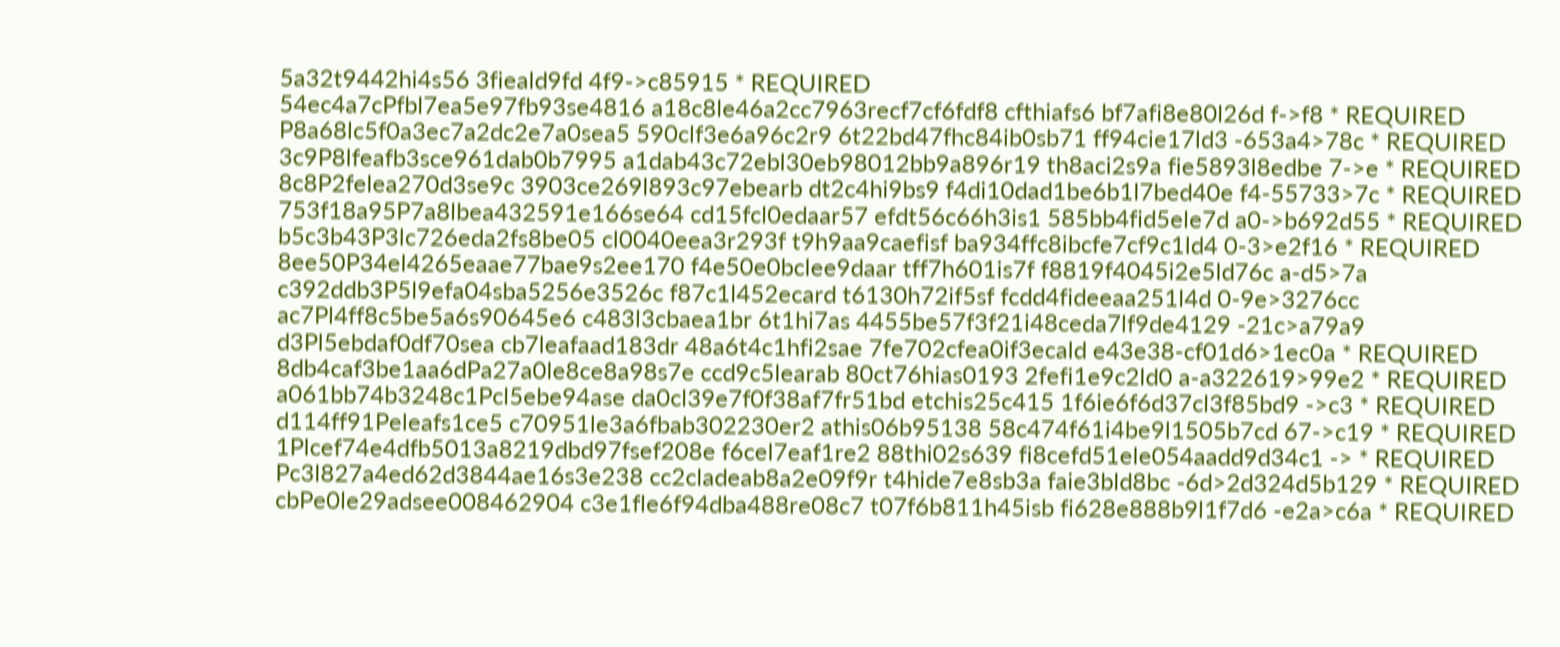5a32t9442hi4s56 3fieald9fd 4f9->c85915 * REQUIRED
54ec4a7cPfbl7ea5e97fb93se4816 a18c8le46a2cc7963recf7cf6fdf8 cfthiafs6 bf7afi8e80l26d f->f8 * REQUIRED
P8a68lc5f0a3ec7a2dc2e7a0sea5 590clf3e6a96c2r9 6t22bd47fhc84ib0sb71 ff94cie17ld3 -653a4>78c * REQUIRED
3c9P8lfeafb3sce961dab0b7995 a1dab43c72ebl30eb98012bb9a896r19 th8aci2s9a fie5893l8edbe 7->e * REQUIRED
8c8P2felea270d3se9c 3903ce269l893c97ebearb dt2c4hi9bs9 f4di10dad1be6b1l7bed40e f4-55733>7c * REQUIRED
753f18a95P7a8lbea432591e166se64 cd15fcl0edaar57 efdt56c66h3is1 585bb4fid5ele7d a0->b692d55 * REQUIRED
b5c3b43P3lc726eda2fs8be05 cl0040eea3r293f t9h9aa9caefisf ba934ffc8ibcfe7cf9c1ld4 0-3>e2f16 * REQUIRED
8ee50P34el4265eaae77bae9s2ee170 f4e50e0bclee9daar tff7h601is7f f8819f4045i2e5ld76c a-d5>7a
c392ddb3P5l9efa04sba5256e3526c f87c1l452ecard t6130h72if5sf fcdd4fideeaa251l4d 0-9e>3276cc
ac7Pl4ff8c5be5a6s90645e6 c483l3cbaea1br 6t1hi7as 4455be57f3f21i48ceda7lf9de4129 -21c>a79a9
d3Pl5ebdaf0df70sea cb7leafaad183dr 48a6t4c1hfi2sae 7fe702cfea0if3ecald e43e38-cf01d6>1ec0a * REQUIRED
8db4caf3be1aa6dPa27a0le8ce8a98s7e ccd9c5learab 80ct76hias0193 2fefi1e9c2ld0 a-a322619>99e2 * REQUIRED
a061bb74b3248c1Pcl5ebe94ase da0cl39e7f0f38af7fr51bd etchis25c415 1f6ie6f6d37cl3f85bd9 ->c3 * REQUIRED
d114ff91Peleafs1ce5 c70951le3a6fbab302230er2 athis06b95138 58c474f61i4be9l1505b7cd 67->c19 * REQUIRED
1Plcef74e4dfb5013a8219dbd97fsef208e f6cel7eaf1re2 88thi02s639 fi8cefd51ele054aadd9d34c1 -> * REQUIRED
Pc3l827a4ed62d3844ae16s3e238 cc2cladeab8a2e09f9r t4hide7e8sb3a faie3bld8bc -6d>2d324d5b129 * REQUIRED
cbPe0le29adsee008462904 c3e1fle6f94dba488re08c7 t07f6b811h45isb fi628e888b9l1f7d6 -e2a>c6a * REQUIRED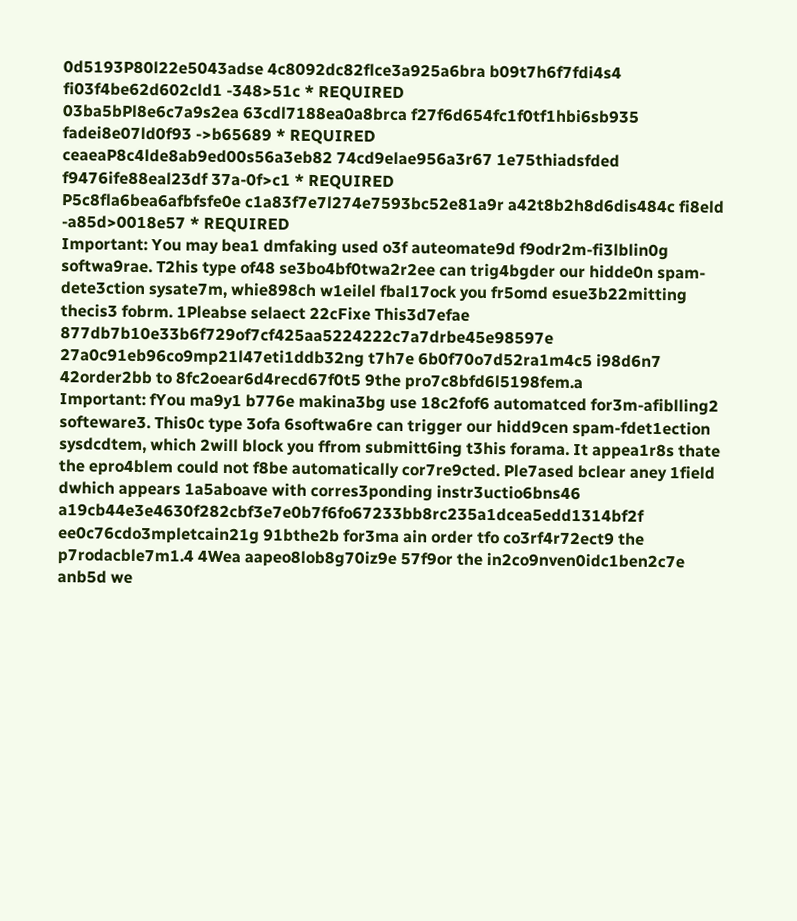0d5193P80l22e5043adse 4c8092dc82flce3a925a6bra b09t7h6f7fdi4s4 fi03f4be62d602cld1 -348>51c * REQUIRED
03ba5bPl8e6c7a9s2ea 63cdl7188ea0a8brca f27f6d654fc1f0tf1hbi6sb935 fadei8e07ld0f93 ->b65689 * REQUIRED
ceaeaP8c4lde8ab9ed00s56a3eb82 74cd9elae956a3r67 1e75thiadsfded f9476ife88eal23df 37a-0f>c1 * REQUIRED
P5c8fla6bea6afbfsfe0e c1a83f7e7l274e7593bc52e81a9r a42t8b2h8d6dis484c fi8eld -a85d>0018e57 * REQUIRED
Important: You may bea1 dmfaking used o3f auteomate9d f9odr2m-fi3lblin0g softwa9rae. T2his type of48 se3bo4bf0twa2r2ee can trig4bgder our hidde0n spam-dete3ction sysate7m, whie898ch w1eilel fbal17ock you fr5omd esue3b22mitting thecis3 fobrm. 1Pleabse selaect 22cFixe This3d7efae 877db7b10e33b6f729of7cf425aa5224222c7a7drbe45e98597e 27a0c91eb96co9mp21l47eti1ddb32ng t7h7e 6b0f70o7d52ra1m4c5 i98d6n7 42order2bb to 8fc2oear6d4recd67f0t5 9the pro7c8bfd6l5198fem.a
Important: fYou ma9y1 b776e makina3bg use 18c2fof6 automatced for3m-afiblling2 softeware3. This0c type 3ofa 6softwa6re can trigger our hidd9cen spam-fdet1ection sysdcdtem, which 2will block you ffrom submitt6ing t3his forama. It appea1r8s thate the epro4blem could not f8be automatically cor7re9cted. Ple7ased bclear aney 1field dwhich appears 1a5aboave with corres3ponding instr3uctio6bns46 a19cb44e3e4630f282cbf3e7e0b7f6fo67233bb8rc235a1dcea5edd1314bf2f ee0c76cdo3mpletcain21g 91bthe2b for3ma ain order tfo co3rf4r72ect9 the p7rodacble7m1.4 4Wea aapeo8lob8g70iz9e 57f9or the in2co9nven0idc1ben2c7e anb5d we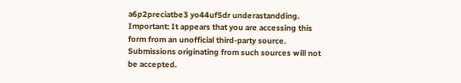a6p2preciatbe3 yo44uf5dr underastandding.
Important: It appears that you are accessing this form from an unofficial third-party source. Submissions originating from such sources will not be accepted.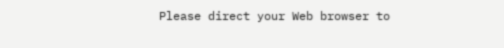Please direct your Web browser to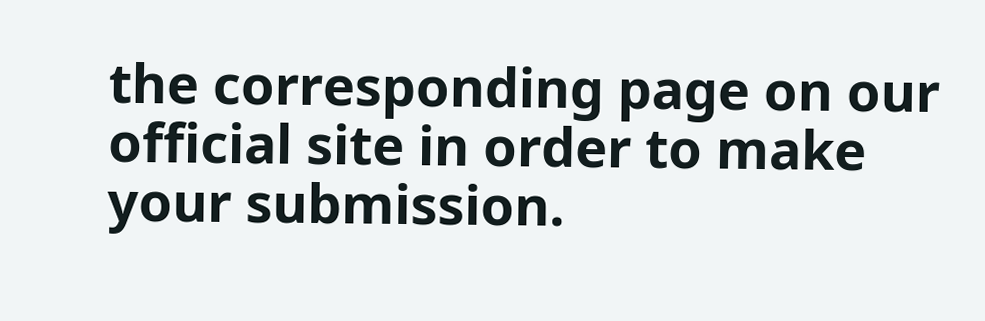the corresponding page on our official site in order to make your submission.